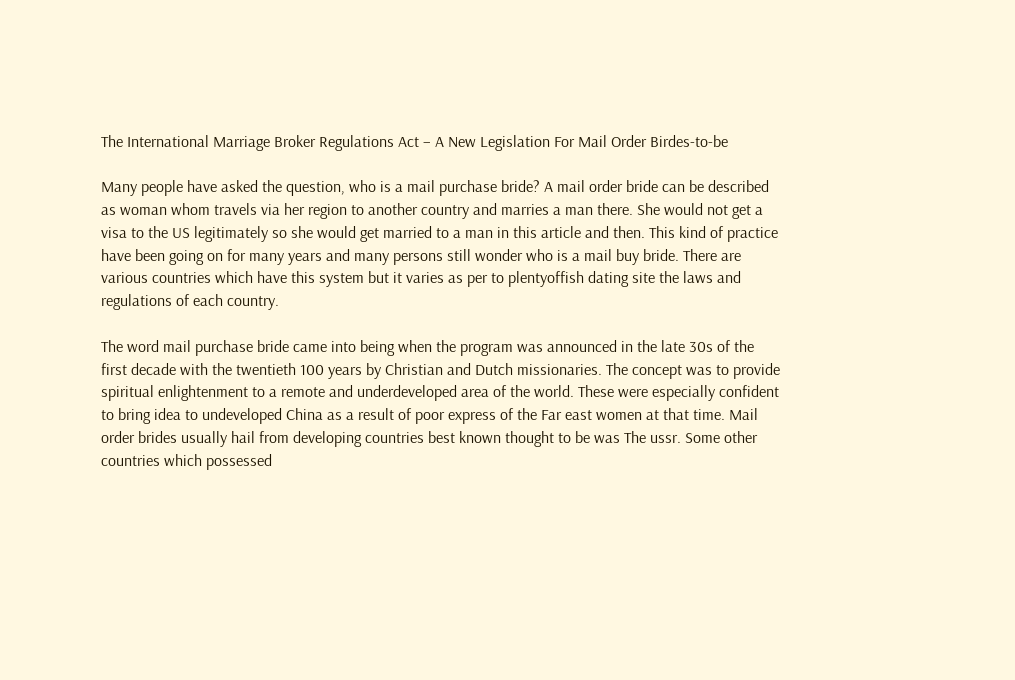The International Marriage Broker Regulations Act – A New Legislation For Mail Order Birdes-to-be

Many people have asked the question, who is a mail purchase bride? A mail order bride can be described as woman whom travels via her region to another country and marries a man there. She would not get a visa to the US legitimately so she would get married to a man in this article and then. This kind of practice have been going on for many years and many persons still wonder who is a mail buy bride. There are various countries which have this system but it varies as per to plentyoffish dating site the laws and regulations of each country.

The word mail purchase bride came into being when the program was announced in the late 30s of the first decade with the twentieth 100 years by Christian and Dutch missionaries. The concept was to provide spiritual enlightenment to a remote and underdeveloped area of the world. These were especially confident to bring idea to undeveloped China as a result of poor express of the Far east women at that time. Mail order brides usually hail from developing countries best known thought to be was The ussr. Some other countries which possessed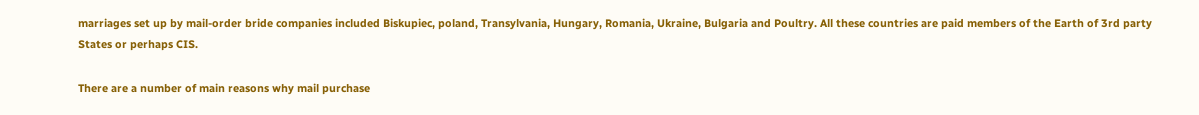marriages set up by mail-order bride companies included Biskupiec, poland, Transylvania, Hungary, Romania, Ukraine, Bulgaria and Poultry. All these countries are paid members of the Earth of 3rd party States or perhaps CIS.

There are a number of main reasons why mail purchase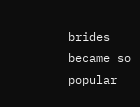brides became so popular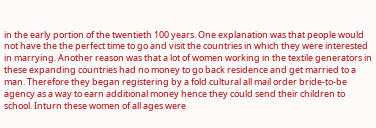in the early portion of the twentieth 100 years. One explanation was that people would not have the the perfect time to go and visit the countries in which they were interested in marrying. Another reason was that a lot of women working in the textile generators in these expanding countries had no money to go back residence and get married to a man. Therefore they began registering by a fold cultural all mail order bride-to-be agency as a way to earn additional money hence they could send their children to school. Inturn these women of all ages were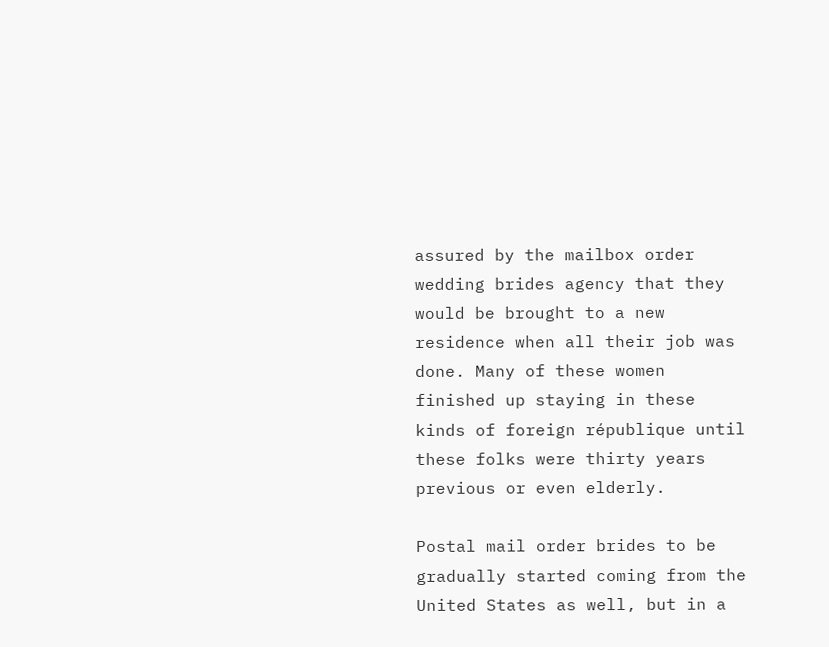assured by the mailbox order wedding brides agency that they would be brought to a new residence when all their job was done. Many of these women finished up staying in these kinds of foreign république until these folks were thirty years previous or even elderly.

Postal mail order brides to be gradually started coming from the United States as well, but in a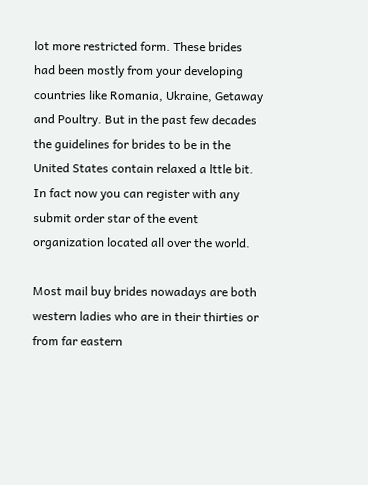lot more restricted form. These brides had been mostly from your developing countries like Romania, Ukraine, Getaway and Poultry. But in the past few decades the guidelines for brides to be in the United States contain relaxed a lttle bit. In fact now you can register with any submit order star of the event organization located all over the world.

Most mail buy brides nowadays are both western ladies who are in their thirties or from far eastern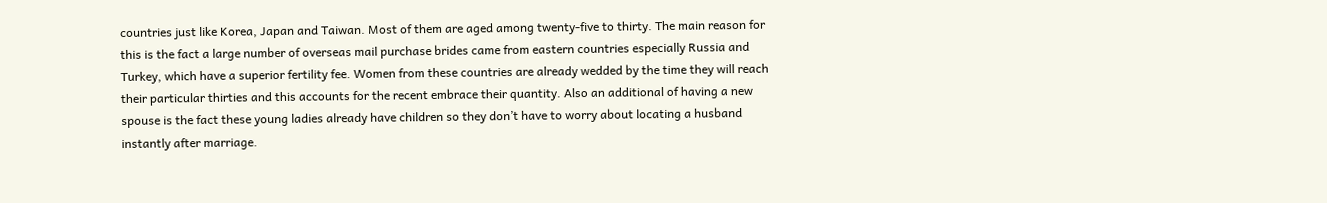countries just like Korea, Japan and Taiwan. Most of them are aged among twenty-five to thirty. The main reason for this is the fact a large number of overseas mail purchase brides came from eastern countries especially Russia and Turkey, which have a superior fertility fee. Women from these countries are already wedded by the time they will reach their particular thirties and this accounts for the recent embrace their quantity. Also an additional of having a new spouse is the fact these young ladies already have children so they don’t have to worry about locating a husband instantly after marriage.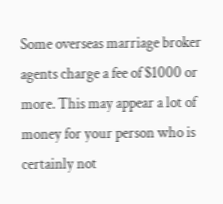Some overseas marriage broker agents charge a fee of $1000 or more. This may appear a lot of money for your person who is certainly not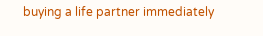buying a life partner immediately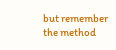but remember the method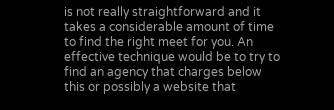is not really straightforward and it takes a considerable amount of time to find the right meet for you. An effective technique would be to try to find an agency that charges below this or possibly a website that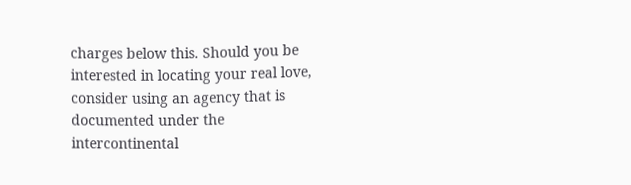charges below this. Should you be interested in locating your real love, consider using an agency that is documented under the intercontinental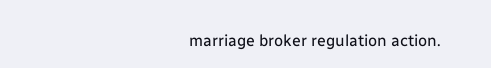marriage broker regulation action.